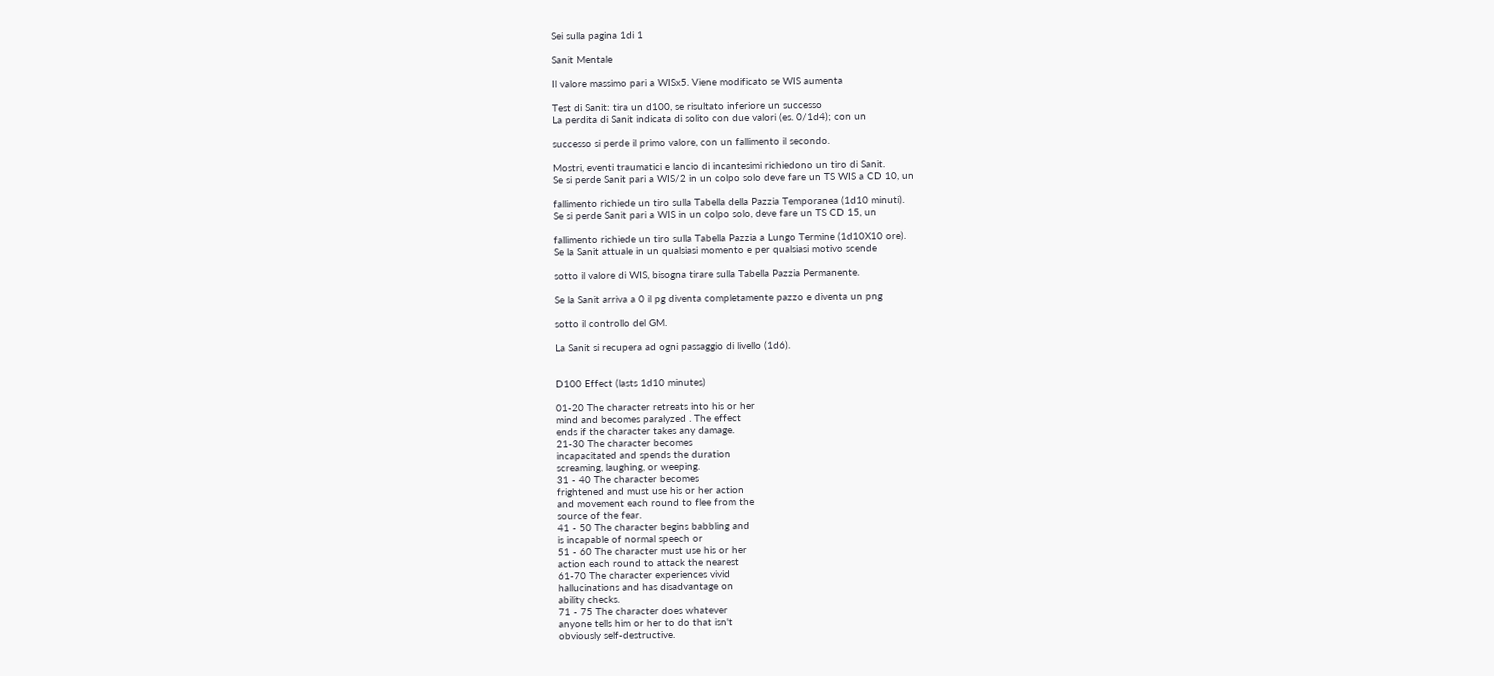Sei sulla pagina 1di 1

Sanit Mentale

Il valore massimo pari a WISx5. Viene modificato se WIS aumenta

Test di Sanit: tira un d100, se risultato inferiore un successo
La perdita di Sanit indicata di solito con due valori (es. 0/1d4); con un

successo si perde il primo valore, con un fallimento il secondo.

Mostri, eventi traumatici e lancio di incantesimi richiedono un tiro di Sanit.
Se si perde Sanit pari a WIS/2 in un colpo solo deve fare un TS WIS a CD 10, un

fallimento richiede un tiro sulla Tabella della Pazzia Temporanea (1d10 minuti).
Se si perde Sanit pari a WIS in un colpo solo, deve fare un TS CD 15, un

fallimento richiede un tiro sulla Tabella Pazzia a Lungo Termine (1d10X10 ore).
Se la Sanit attuale in un qualsiasi momento e per qualsiasi motivo scende

sotto il valore di WIS, bisogna tirare sulla Tabella Pazzia Permanente.

Se la Sanit arriva a 0 il pg diventa completamente pazzo e diventa un png

sotto il controllo del GM.

La Sanit si recupera ad ogni passaggio di livello (1d6).


D100 Effect (lasts 1d10 minutes)

01-20 The character retreats into his or her
mind and becomes paralyzed . The effect
ends if the character takes any damage.
21-30 The character becomes
incapacitated and spends the duration
screaming, laughing, or weeping.
31 - 40 The character becomes
frightened and must use his or her action
and movement each round to flee from the
source of the fear.
41 - 50 The character begins babbling and
is incapable of normal speech or
51 - 60 The character must use his or her
action each round to attack the nearest
61-70 The character experiences vivid
hallucinations and has disadvantage on
ability checks.
71 - 75 The character does whatever
anyone tells him or her to do that isn't
obviously self-destructive.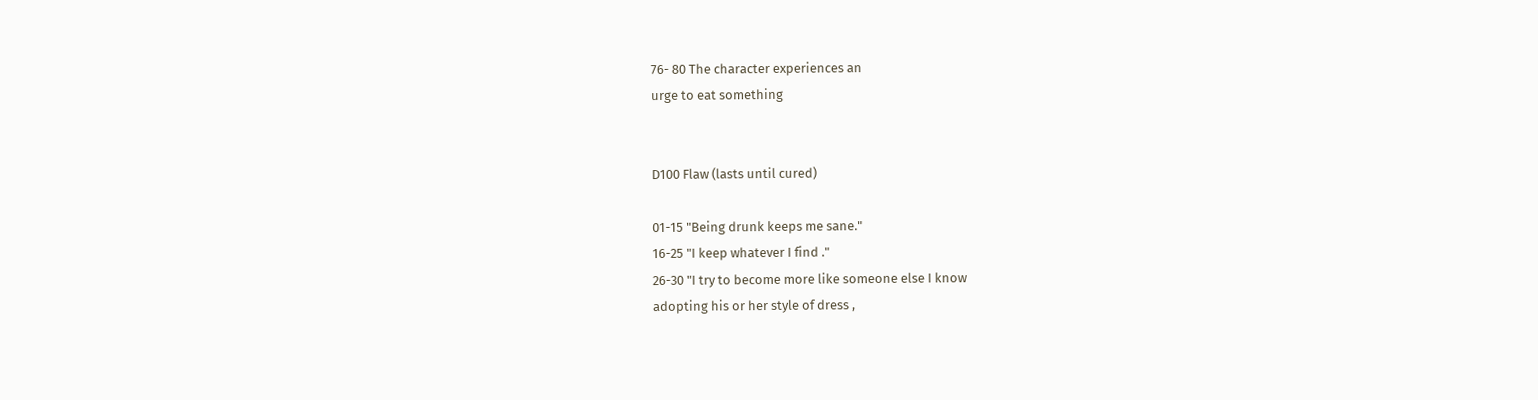76- 80 The character experiences an
urge to eat something


D100 Flaw (lasts until cured)

01-15 "Being drunk keeps me sane."
16-25 "I keep whatever I find ."
26-30 "I try to become more like someone else I know
adopting his or her style of dress ,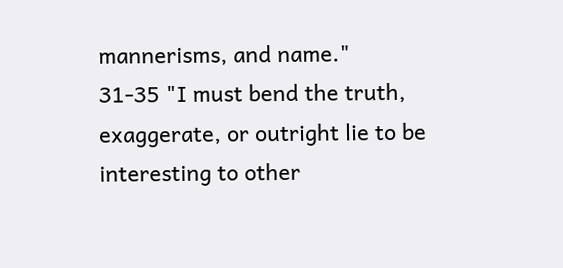mannerisms, and name."
31-35 "I must bend the truth, exaggerate, or outright lie to be
interesting to other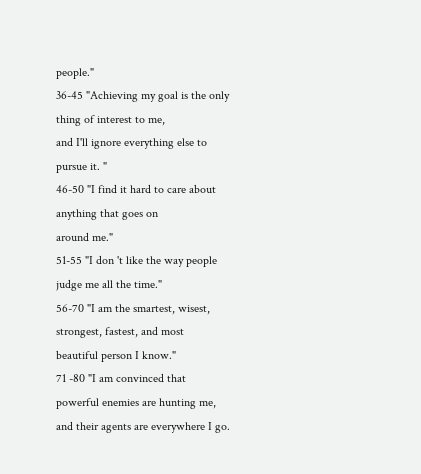people."
36-45 "Achieving my goal is the only thing of interest to me,
and I'll ignore everything else to pursue it. "
46-50 "I find it hard to care about anything that goes on
around me."
51-55 "I don 't like the way people judge me all the time."
56-70 "I am the smartest, wisest, strongest, fastest, and most
beautiful person I know."
71 -80 "I am convinced that powerful enemies are hunting me,
and their agents are everywhere I go.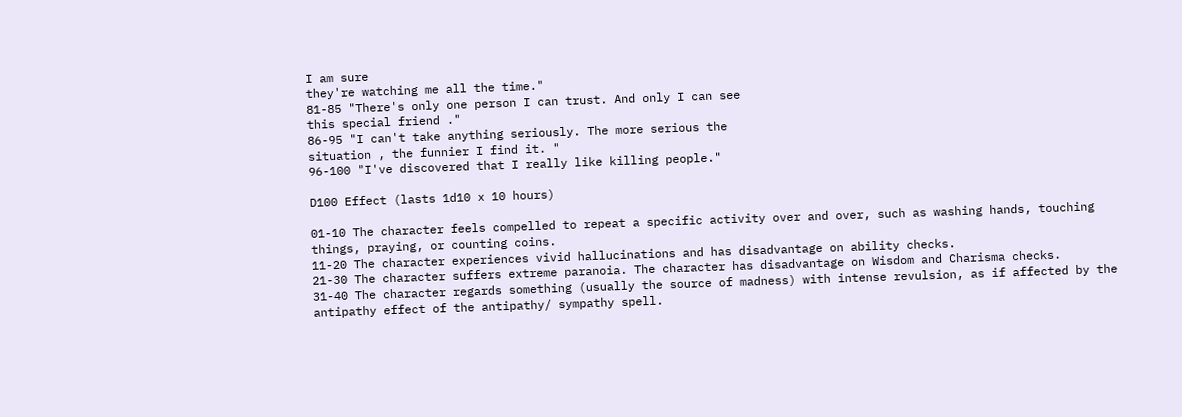I am sure
they're watching me all the time."
81-85 "There's only one person I can trust. And only I can see
this special friend ."
86-95 "I can't take anything seriously. The more serious the
situation , the funnier I find it. "
96-100 "I've discovered that I really like killing people."

D100 Effect (lasts 1d10 x 10 hours)

01-10 The character feels compelled to repeat a specific activity over and over, such as washing hands, touching
things, praying, or counting coins.
11-20 The character experiences vivid hallucinations and has disadvantage on ability checks.
21-30 The character suffers extreme paranoia. The character has disadvantage on Wisdom and Charisma checks.
31-40 The character regards something (usually the source of madness) with intense revulsion, as if affected by the
antipathy effect of the antipathy/ sympathy spell.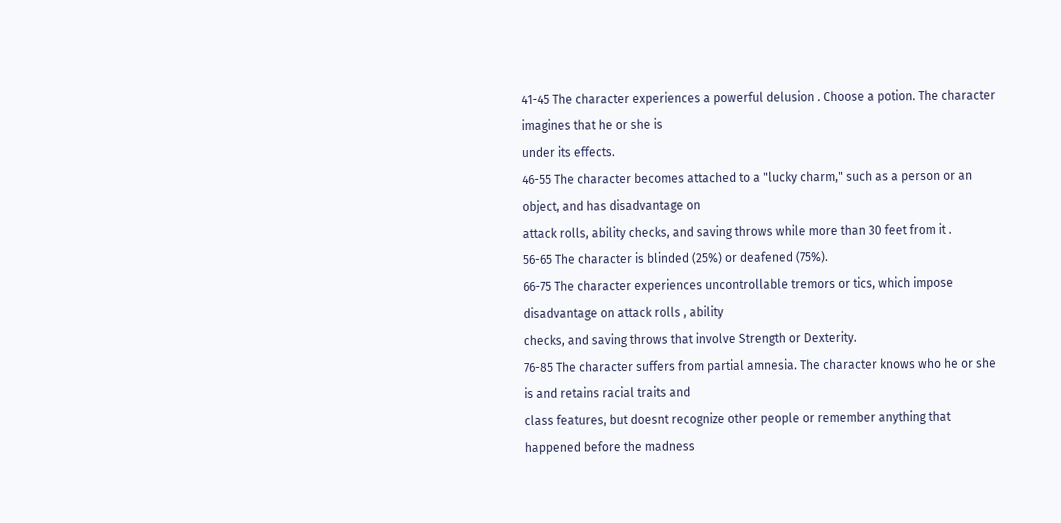41-45 The character experiences a powerful delusion . Choose a potion. The character imagines that he or she is
under its effects.
46-55 The character becomes attached to a "lucky charm," such as a person or an object, and has disadvantage on
attack rolls, ability checks, and saving throws while more than 30 feet from it .
56-65 The character is blinded (25%) or deafened (75%).
66-75 The character experiences uncontrollable tremors or tics, which impose disadvantage on attack rolls , ability
checks, and saving throws that involve Strength or Dexterity.
76-85 The character suffers from partial amnesia. The character knows who he or she is and retains racial traits and
class features, but doesnt recognize other people or remember anything that happened before the madness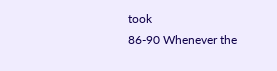took
86-90 Whenever the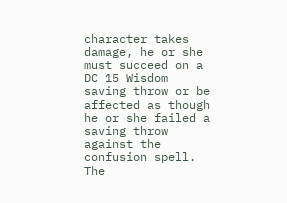character takes damage, he or she must succeed on a DC 15 Wisdom saving throw or be
affected as though he or she failed a saving throw against the confusion spell. The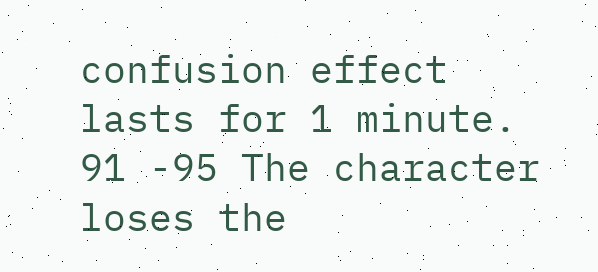confusion effect lasts for 1 minute.
91 -95 The character loses the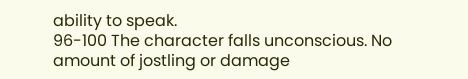ability to speak.
96-100 The character falls unconscious. No amount of jostling or damage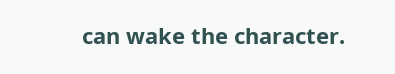can wake the character.